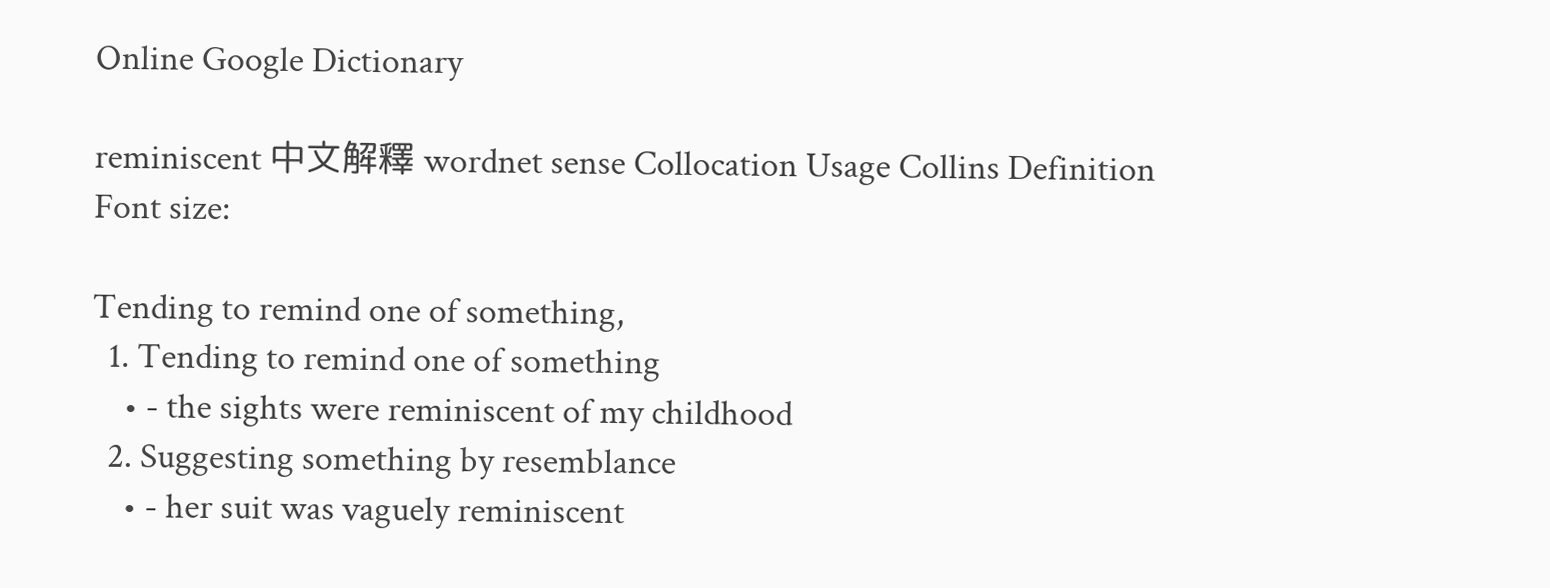Online Google Dictionary

reminiscent 中文解釋 wordnet sense Collocation Usage Collins Definition
Font size:

Tending to remind one of something,
  1. Tending to remind one of something
    • - the sights were reminiscent of my childhood
  2. Suggesting something by resemblance
    • - her suit was vaguely reminiscent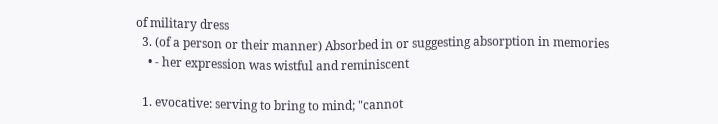of military dress
  3. (of a person or their manner) Absorbed in or suggesting absorption in memories
    • - her expression was wistful and reminiscent

  1. evocative: serving to bring to mind; "cannot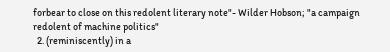forbear to close on this redolent literary note"- Wilder Hobson; "a campaign redolent of machine politics"
  2. (reminiscently) in a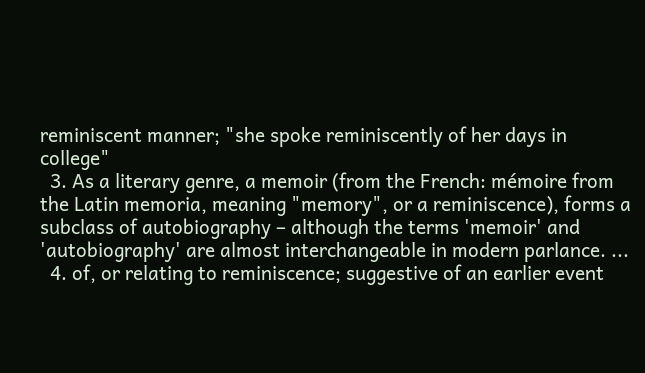reminiscent manner; "she spoke reminiscently of her days in college"
  3. As a literary genre, a memoir (from the French: mémoire from the Latin memoria, meaning "memory", or a reminiscence), forms a subclass of autobiography – although the terms 'memoir' and 'autobiography' are almost interchangeable in modern parlance. ...
  4. of, or relating to reminiscence; suggestive of an earlier event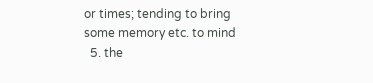or times; tending to bring some memory etc. to mind
  5. the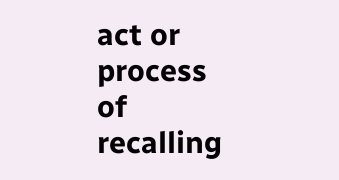act or process of recalling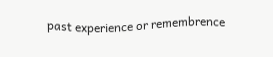past experience or remembrence